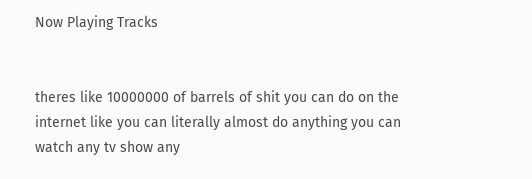Now Playing Tracks


theres like 10000000 of barrels of shit you can do on the internet like you can literally almost do anything you can watch any tv show any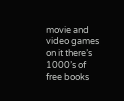movie and video games on it there’s 1000’s of free books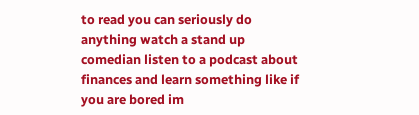to read you can seriously do anything watch a stand up comedian listen to a podcast about finances and learn something like if you are bored im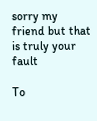sorry my friend but that is truly your fault

To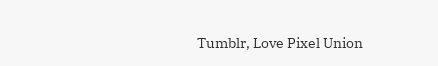Tumblr, Love Pixel Union